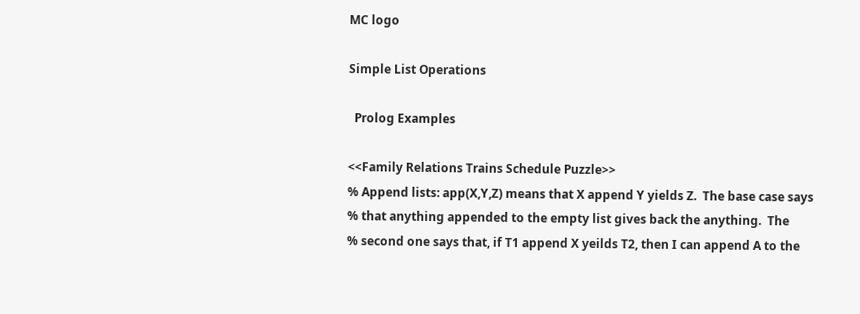MC logo

Simple List Operations

  Prolog Examples

<<Family Relations Trains Schedule Puzzle>>
% Append lists: app(X,Y,Z) means that X append Y yields Z.  The base case says
% that anything appended to the empty list gives back the anything.  The
% second one says that, if T1 append X yeilds T2, then I can append A to the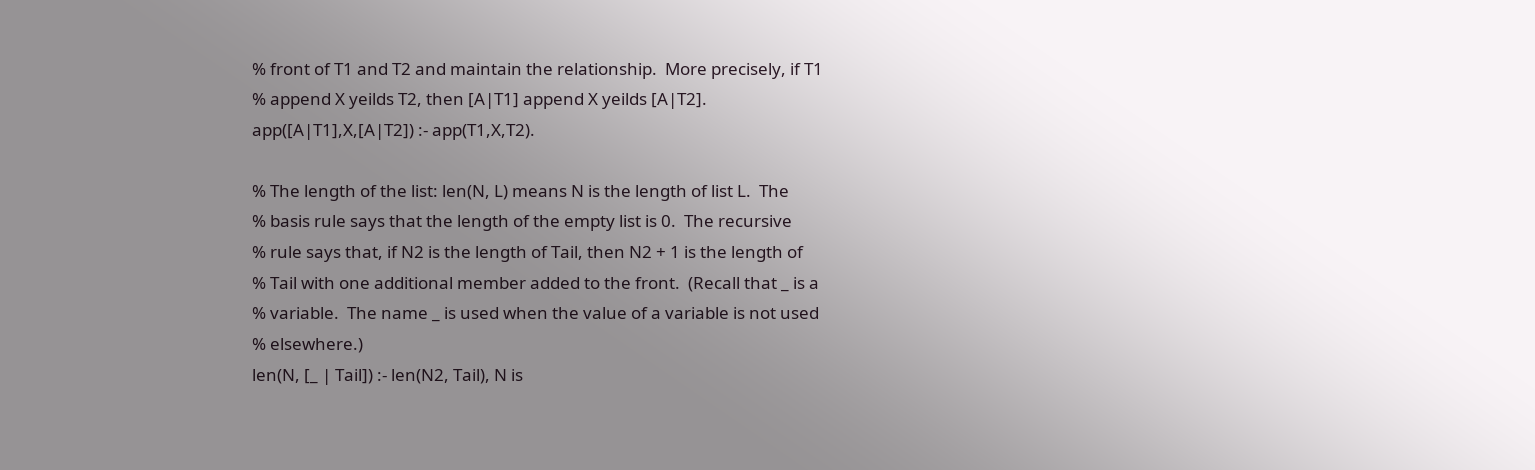% front of T1 and T2 and maintain the relationship.  More precisely, if T1
% append X yeilds T2, then [A|T1] append X yeilds [A|T2].
app([A|T1],X,[A|T2]) :- app(T1,X,T2).

% The length of the list: len(N, L) means N is the length of list L.  The
% basis rule says that the length of the empty list is 0.  The recursive
% rule says that, if N2 is the length of Tail, then N2 + 1 is the length of
% Tail with one additional member added to the front.  (Recall that _ is a
% variable.  The name _ is used when the value of a variable is not used
% elsewhere.)
len(N, [_ | Tail]) :- len(N2, Tail), N is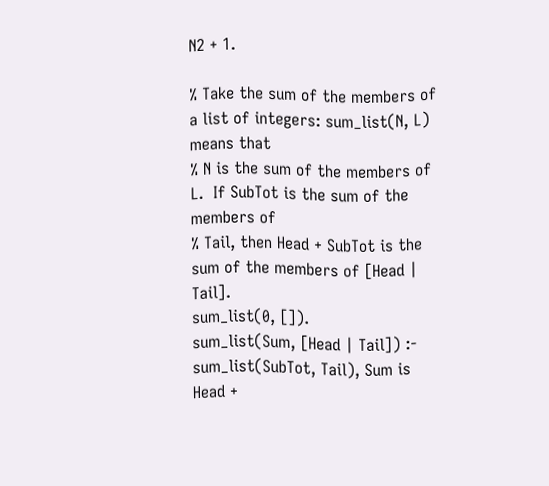N2 + 1.

% Take the sum of the members of a list of integers: sum_list(N, L) means that
% N is the sum of the members of L.  If SubTot is the sum of the members of
% Tail, then Head + SubTot is the sum of the members of [Head | Tail].
sum_list(0, []).
sum_list(Sum, [Head | Tail]) :- sum_list(SubTot, Tail), Sum is Head +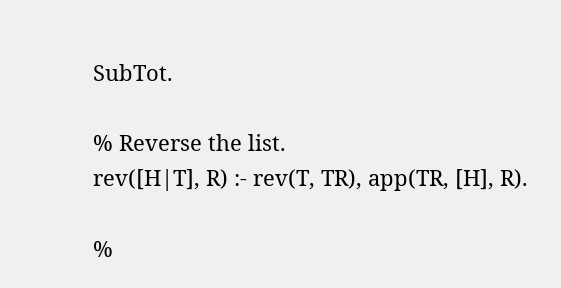SubTot.

% Reverse the list.
rev([H|T], R) :- rev(T, TR), app(TR, [H], R).

%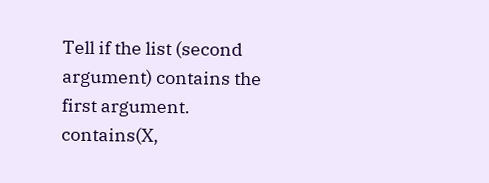Tell if the list (second argument) contains the first argument.
contains(X,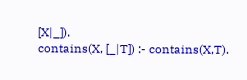[X|_]).
contains(X, [_|T]) :- contains(X,T).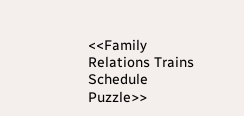<<Family Relations Trains Schedule Puzzle>>